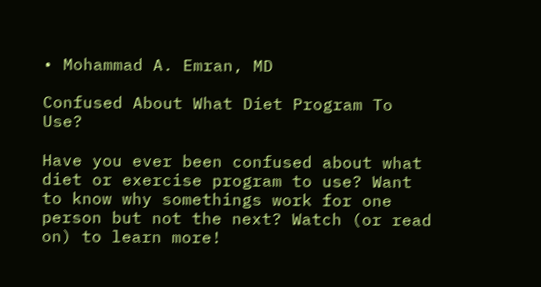• Mohammad A. Emran, MD

Confused About What Diet Program To Use?

Have you ever been confused about what diet or exercise program to use? Want to know why somethings work for one person but not the next? Watch (or read on) to learn more!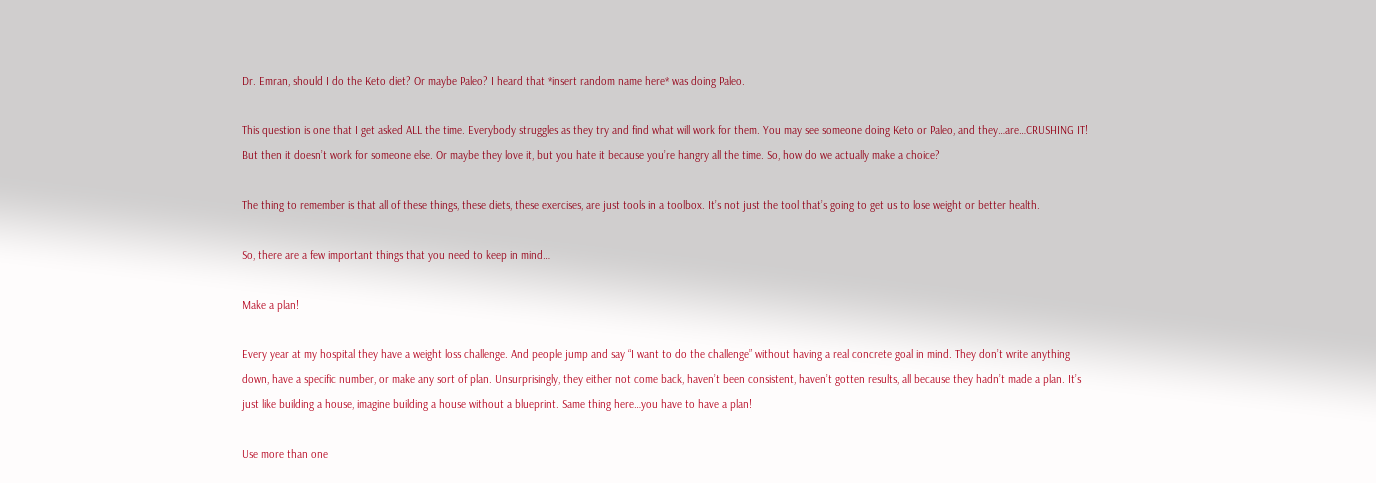Dr. Emran, should I do the Keto diet? Or maybe Paleo? I heard that *insert random name here* was doing Paleo.

This question is one that I get asked ALL the time. Everybody struggles as they try and find what will work for them. You may see someone doing Keto or Paleo, and they…are…CRUSHING IT! But then it doesn’t work for someone else. Or maybe they love it, but you hate it because you’re hangry all the time. So, how do we actually make a choice?

The thing to remember is that all of these things, these diets, these exercises, are just tools in a toolbox. It’s not just the tool that’s going to get us to lose weight or better health.

So, there are a few important things that you need to keep in mind…

Make a plan!

Every year at my hospital they have a weight loss challenge. And people jump and say “I want to do the challenge” without having a real concrete goal in mind. They don’t write anything down, have a specific number, or make any sort of plan. Unsurprisingly, they either not come back, haven’t been consistent, haven’t gotten results, all because they hadn’t made a plan. It’s just like building a house, imagine building a house without a blueprint. Same thing here…you have to have a plan!

Use more than one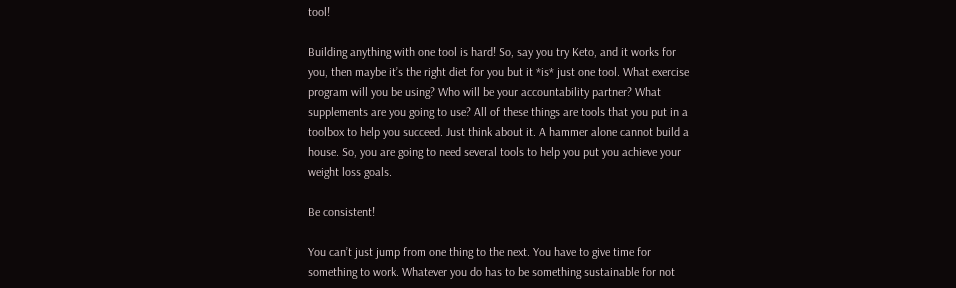tool!

Building anything with one tool is hard! So, say you try Keto, and it works for you, then maybe it’s the right diet for you but it *is* just one tool. What exercise program will you be using? Who will be your accountability partner? What supplements are you going to use? All of these things are tools that you put in a toolbox to help you succeed. Just think about it. A hammer alone cannot build a house. So, you are going to need several tools to help you put you achieve your weight loss goals.

Be consistent!

You can’t just jump from one thing to the next. You have to give time for something to work. Whatever you do has to be something sustainable for not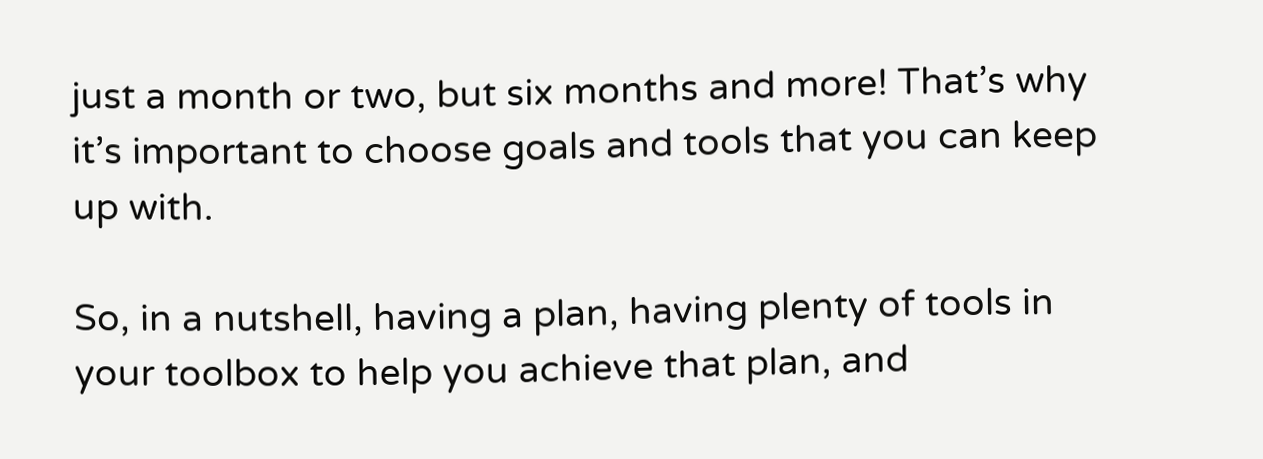just a month or two, but six months and more! That’s why it’s important to choose goals and tools that you can keep up with.

So, in a nutshell, having a plan, having plenty of tools in your toolbox to help you achieve that plan, and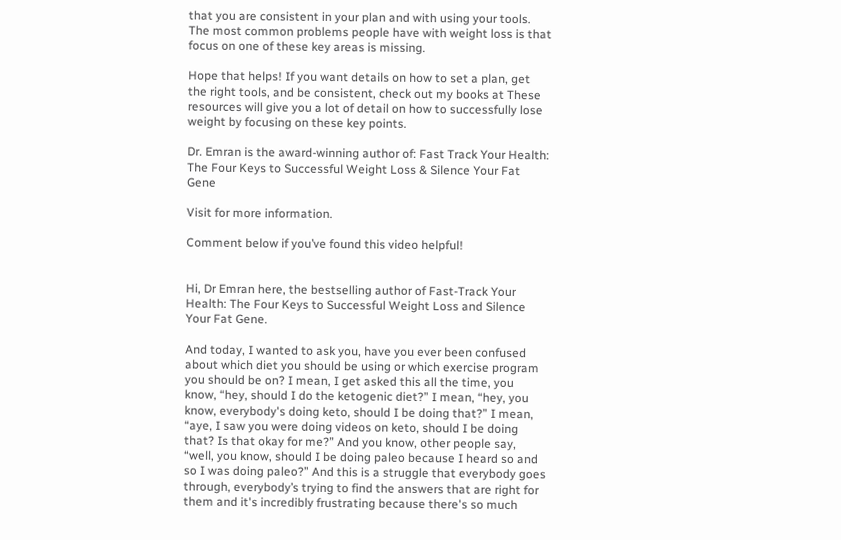that you are consistent in your plan and with using your tools. The most common problems people have with weight loss is that focus on one of these key areas is missing.

Hope that helps! If you want details on how to set a plan, get the right tools, and be consistent, check out my books at These resources will give you a lot of detail on how to successfully lose weight by focusing on these key points.

Dr. Emran is the award-winning author of: Fast Track Your Health: The Four Keys to Successful Weight Loss & Silence Your Fat Gene

Visit for more information.

Comment below if you’ve found this video helpful!


Hi, Dr Emran here, the bestselling author of Fast-Track Your Health: The Four Keys to Successful Weight Loss and Silence Your Fat Gene.

And today, I wanted to ask you, have you ever been confused about which diet you should be using or which exercise program you should be on? I mean, I get asked this all the time, you know, “hey, should I do the ketogenic diet?” I mean, “hey, you know, everybody's doing keto, should I be doing that?” I mean, “aye, I saw you were doing videos on keto, should I be doing that? Is that okay for me?” And you know, other people say, “well, you know, should I be doing paleo because I heard so and so I was doing paleo?” And this is a struggle that everybody goes through, everybody’s trying to find the answers that are right for them and it's incredibly frustrating because there's so much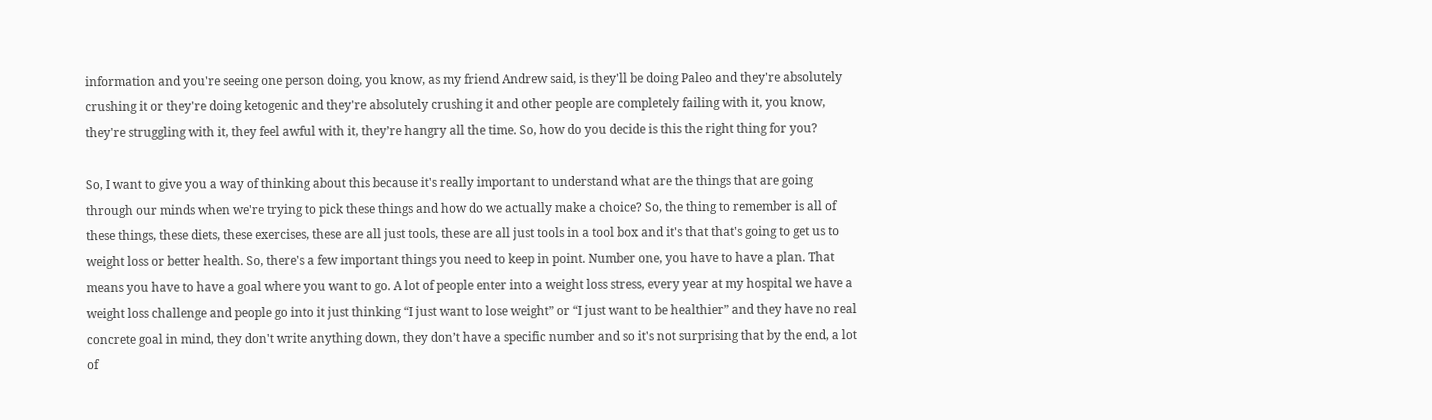information and you're seeing one person doing, you know, as my friend Andrew said, is they'll be doing Paleo and they're absolutely crushing it or they're doing ketogenic and they're absolutely crushing it and other people are completely failing with it, you know, they're struggling with it, they feel awful with it, they’re hangry all the time. So, how do you decide is this the right thing for you?

So, I want to give you a way of thinking about this because it's really important to understand what are the things that are going through our minds when we're trying to pick these things and how do we actually make a choice? So, the thing to remember is all of these things, these diets, these exercises, these are all just tools, these are all just tools in a tool box and it's that that's going to get us to weight loss or better health. So, there's a few important things you need to keep in point. Number one, you have to have a plan. That means you have to have a goal where you want to go. A lot of people enter into a weight loss stress, every year at my hospital we have a weight loss challenge and people go into it just thinking “I just want to lose weight” or “I just want to be healthier” and they have no real concrete goal in mind, they don't write anything down, they don’t have a specific number and so it's not surprising that by the end, a lot of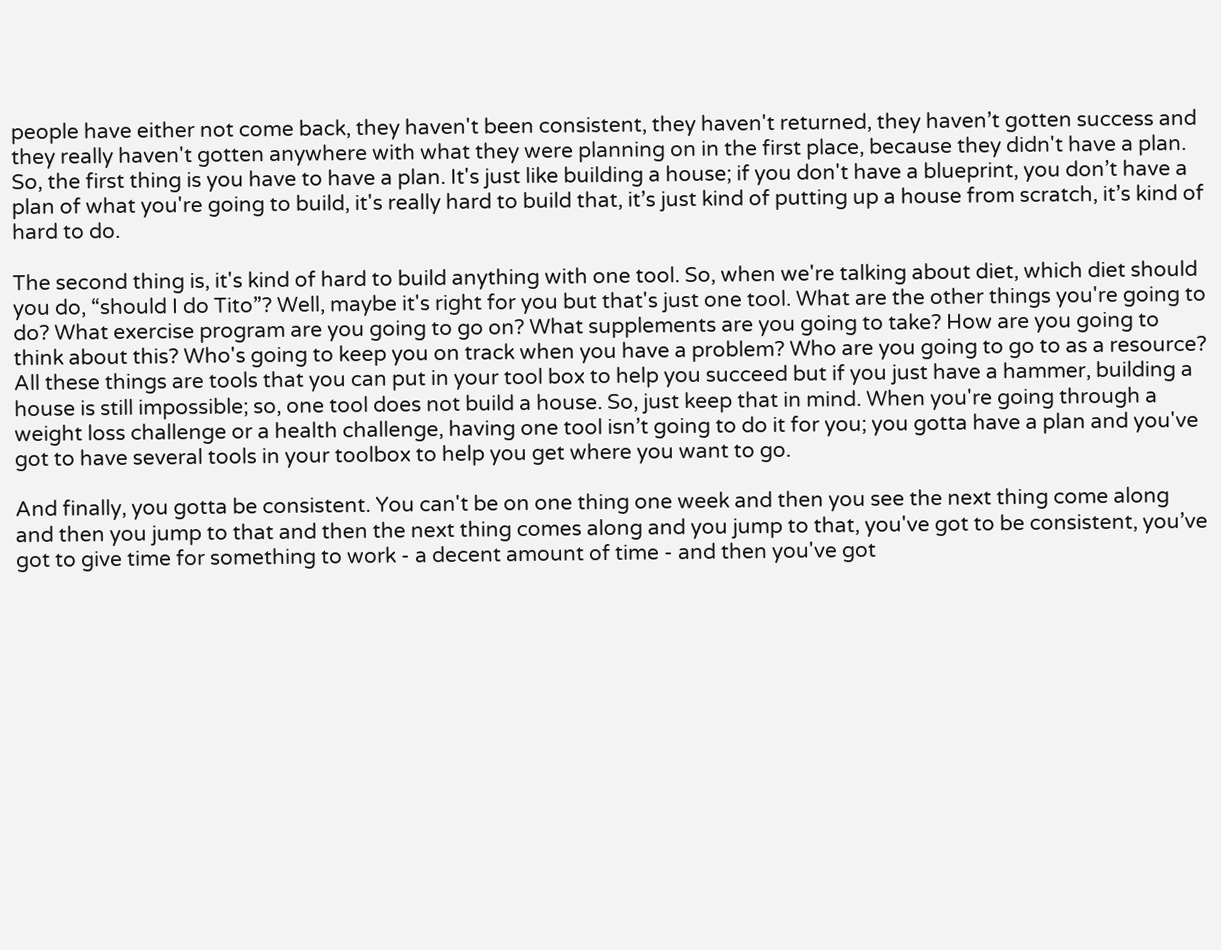people have either not come back, they haven't been consistent, they haven't returned, they haven’t gotten success and they really haven't gotten anywhere with what they were planning on in the first place, because they didn't have a plan. So, the first thing is you have to have a plan. It's just like building a house; if you don't have a blueprint, you don’t have a plan of what you're going to build, it's really hard to build that, it’s just kind of putting up a house from scratch, it’s kind of hard to do.

The second thing is, it's kind of hard to build anything with one tool. So, when we're talking about diet, which diet should you do, “should I do Tito”? Well, maybe it's right for you but that's just one tool. What are the other things you're going to do? What exercise program are you going to go on? What supplements are you going to take? How are you going to think about this? Who's going to keep you on track when you have a problem? Who are you going to go to as a resource? All these things are tools that you can put in your tool box to help you succeed but if you just have a hammer, building a house is still impossible; so, one tool does not build a house. So, just keep that in mind. When you're going through a weight loss challenge or a health challenge, having one tool isn’t going to do it for you; you gotta have a plan and you've got to have several tools in your toolbox to help you get where you want to go.

And finally, you gotta be consistent. You can't be on one thing one week and then you see the next thing come along and then you jump to that and then the next thing comes along and you jump to that, you've got to be consistent, you’ve got to give time for something to work - a decent amount of time - and then you've got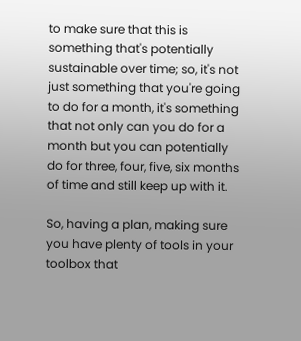to make sure that this is something that's potentially sustainable over time; so, it's not just something that you're going to do for a month, it's something that not only can you do for a month but you can potentially do for three, four, five, six months of time and still keep up with it.

So, having a plan, making sure you have plenty of tools in your toolbox that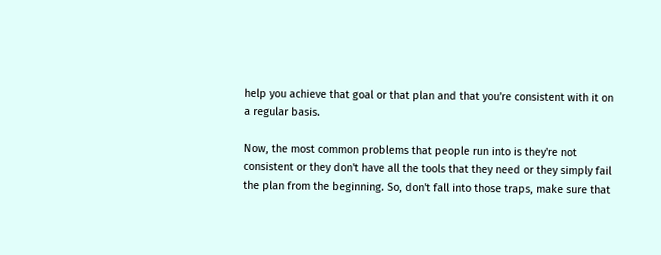help you achieve that goal or that plan and that you're consistent with it on a regular basis.

Now, the most common problems that people run into is they're not consistent or they don't have all the tools that they need or they simply fail the plan from the beginning. So, don't fall into those traps, make sure that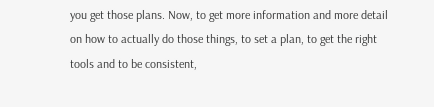you get those plans. Now, to get more information and more detail on how to actually do those things, to set a plan, to get the right tools and to be consistent,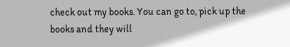check out my books. You can go to, pick up the books and they will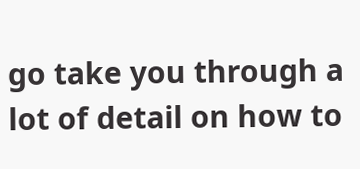go take you through a lot of detail on how to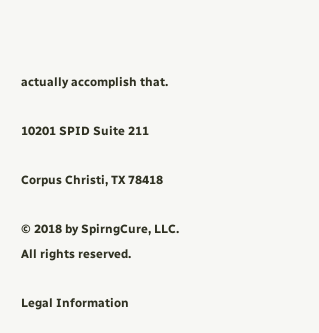actually accomplish that.

10201 SPID Suite 211

Corpus Christi, TX 78418

© 2018 by SpirngCure, LLC. All rights reserved.

Legal Information